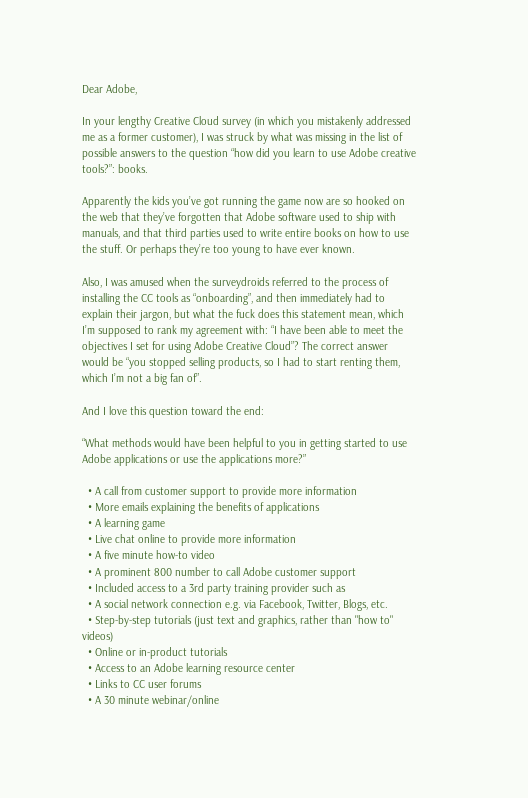Dear Adobe,

In your lengthy Creative Cloud survey (in which you mistakenly addressed me as a former customer), I was struck by what was missing in the list of possible answers to the question “how did you learn to use Adobe creative tools?”: books.

Apparently the kids you’ve got running the game now are so hooked on the web that they’ve forgotten that Adobe software used to ship with manuals, and that third parties used to write entire books on how to use the stuff. Or perhaps they’re too young to have ever known.

Also, I was amused when the surveydroids referred to the process of installing the CC tools as “onboarding”, and then immediately had to explain their jargon, but what the fuck does this statement mean, which I’m supposed to rank my agreement with: “I have been able to meet the objectives I set for using Adobe Creative Cloud”? The correct answer would be “you stopped selling products, so I had to start renting them, which I’m not a big fan of”.

And I love this question toward the end:

“What methods would have been helpful to you in getting started to use Adobe applications or use the applications more?”

  • A call from customer support to provide more information
  • More emails explaining the benefits of applications
  • A learning game
  • Live chat online to provide more information
  • A five minute how-to video
  • A prominent 800 number to call Adobe customer support
  • Included access to a 3rd party training provider such as
  • A social network connection e.g. via Facebook, Twitter, Blogs, etc.
  • Step-by-step tutorials (just text and graphics, rather than "how to" videos)
  • Online or in-product tutorials
  • Access to an Adobe learning resource center
  • Links to CC user forums
  • A 30 minute webinar/online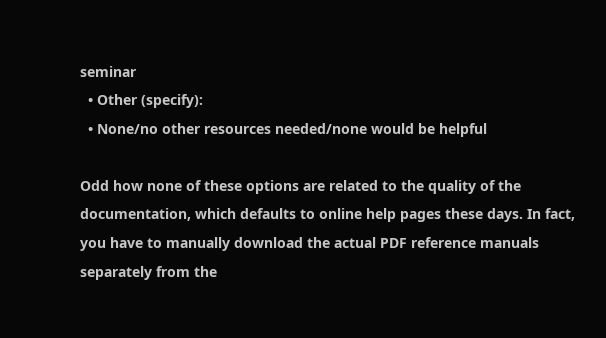seminar
  • Other (specify):
  • None/no other resources needed/none would be helpful

Odd how none of these options are related to the quality of the documentation, which defaults to online help pages these days. In fact, you have to manually download the actual PDF reference manuals separately from the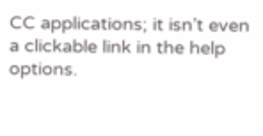CC applications; it isn’t even a clickable link in the help options.